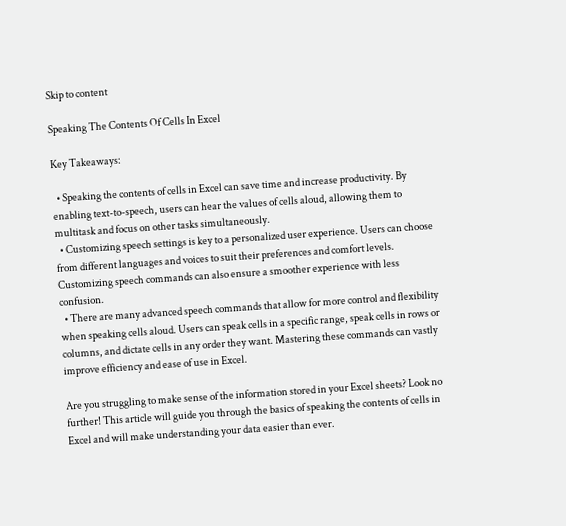Skip to content

Speaking The Contents Of Cells In Excel

Key Takeaways:

  • Speaking the contents of cells in Excel can save time and increase productivity. By enabling text-to-speech, users can hear the values of cells aloud, allowing them to multitask and focus on other tasks simultaneously.
  • Customizing speech settings is key to a personalized user experience. Users can choose from different languages and voices to suit their preferences and comfort levels. Customizing speech commands can also ensure a smoother experience with less confusion.
  • There are many advanced speech commands that allow for more control and flexibility when speaking cells aloud. Users can speak cells in a specific range, speak cells in rows or columns, and dictate cells in any order they want. Mastering these commands can vastly improve efficiency and ease of use in Excel.

Are you struggling to make sense of the information stored in your Excel sheets? Look no further! This article will guide you through the basics of speaking the contents of cells in Excel and will make understanding your data easier than ever.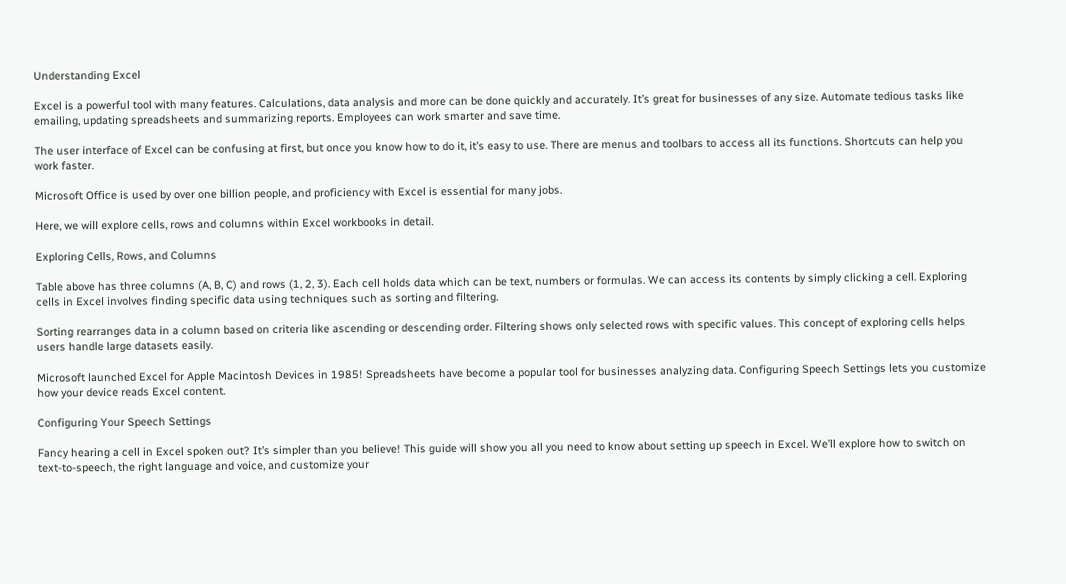Understanding Excel

Excel is a powerful tool with many features. Calculations, data analysis and more can be done quickly and accurately. It’s great for businesses of any size. Automate tedious tasks like emailing, updating spreadsheets and summarizing reports. Employees can work smarter and save time.

The user interface of Excel can be confusing at first, but once you know how to do it, it’s easy to use. There are menus and toolbars to access all its functions. Shortcuts can help you work faster.

Microsoft Office is used by over one billion people, and proficiency with Excel is essential for many jobs.

Here, we will explore cells, rows and columns within Excel workbooks in detail.

Exploring Cells, Rows, and Columns

Table above has three columns (A, B, C) and rows (1, 2, 3). Each cell holds data which can be text, numbers or formulas. We can access its contents by simply clicking a cell. Exploring cells in Excel involves finding specific data using techniques such as sorting and filtering.

Sorting rearranges data in a column based on criteria like ascending or descending order. Filtering shows only selected rows with specific values. This concept of exploring cells helps users handle large datasets easily.

Microsoft launched Excel for Apple Macintosh Devices in 1985! Spreadsheets have become a popular tool for businesses analyzing data. Configuring Speech Settings lets you customize how your device reads Excel content.

Configuring Your Speech Settings

Fancy hearing a cell in Excel spoken out? It’s simpler than you believe! This guide will show you all you need to know about setting up speech in Excel. We’ll explore how to switch on text-to-speech, the right language and voice, and customize your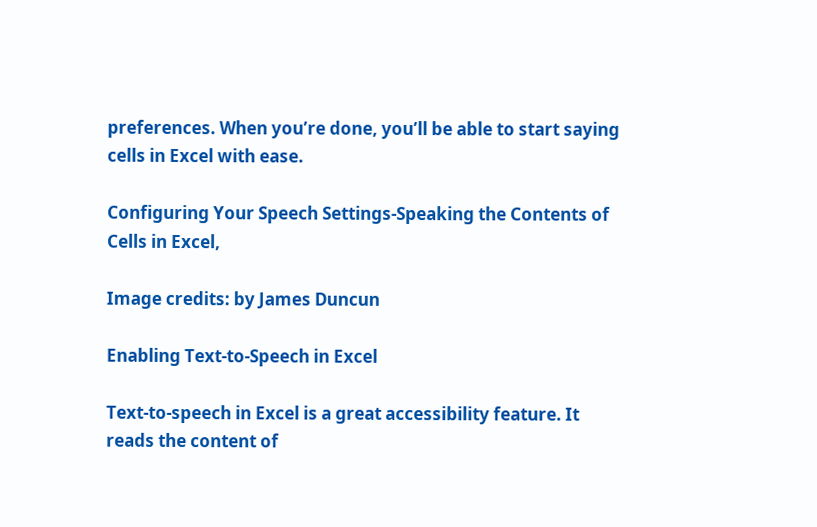preferences. When you’re done, you’ll be able to start saying cells in Excel with ease.

Configuring Your Speech Settings-Speaking the Contents of Cells in Excel,

Image credits: by James Duncun

Enabling Text-to-Speech in Excel

Text-to-speech in Excel is a great accessibility feature. It reads the content of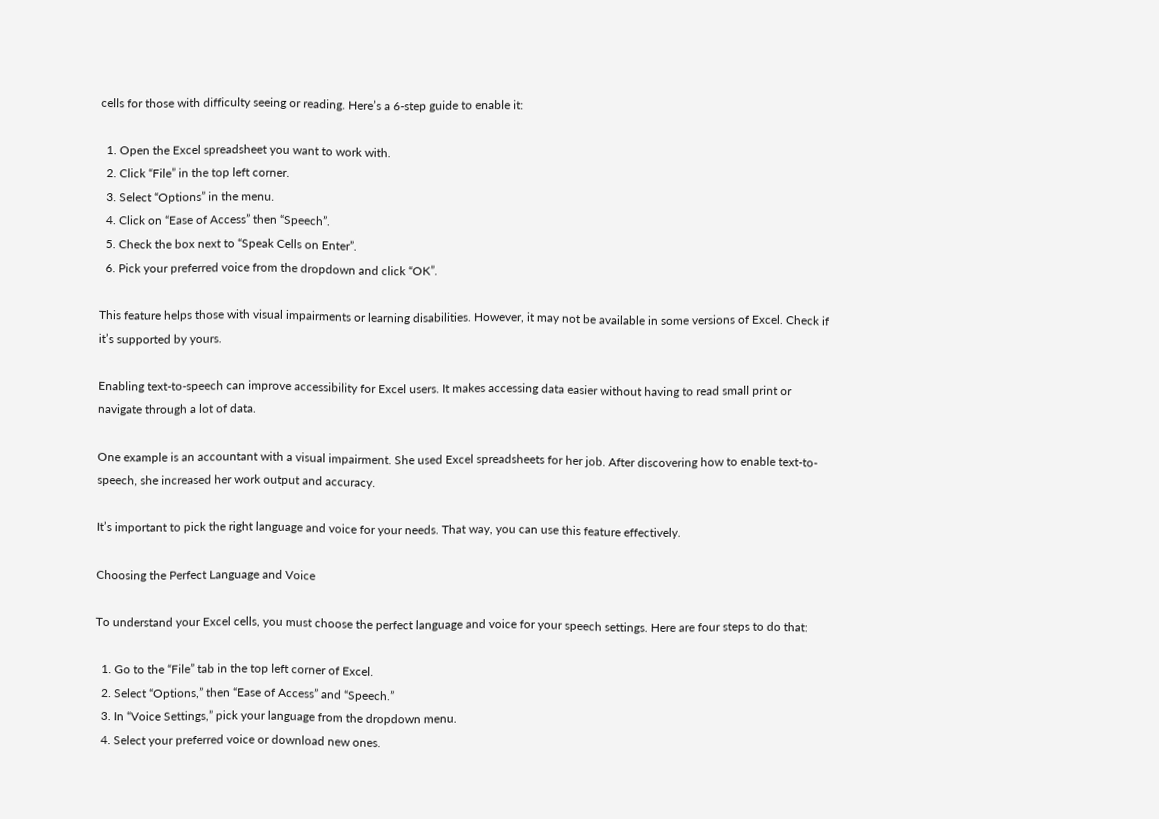cells for those with difficulty seeing or reading. Here’s a 6-step guide to enable it:

  1. Open the Excel spreadsheet you want to work with.
  2. Click “File” in the top left corner.
  3. Select “Options” in the menu.
  4. Click on “Ease of Access” then “Speech”.
  5. Check the box next to “Speak Cells on Enter”.
  6. Pick your preferred voice from the dropdown and click “OK”.

This feature helps those with visual impairments or learning disabilities. However, it may not be available in some versions of Excel. Check if it’s supported by yours.

Enabling text-to-speech can improve accessibility for Excel users. It makes accessing data easier without having to read small print or navigate through a lot of data.

One example is an accountant with a visual impairment. She used Excel spreadsheets for her job. After discovering how to enable text-to-speech, she increased her work output and accuracy.

It’s important to pick the right language and voice for your needs. That way, you can use this feature effectively.

Choosing the Perfect Language and Voice

To understand your Excel cells, you must choose the perfect language and voice for your speech settings. Here are four steps to do that:

  1. Go to the “File” tab in the top left corner of Excel.
  2. Select “Options,” then “Ease of Access” and “Speech.”
  3. In “Voice Settings,” pick your language from the dropdown menu.
  4. Select your preferred voice or download new ones.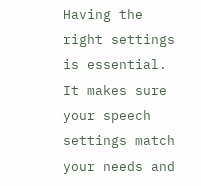Having the right settings is essential. It makes sure your speech settings match your needs and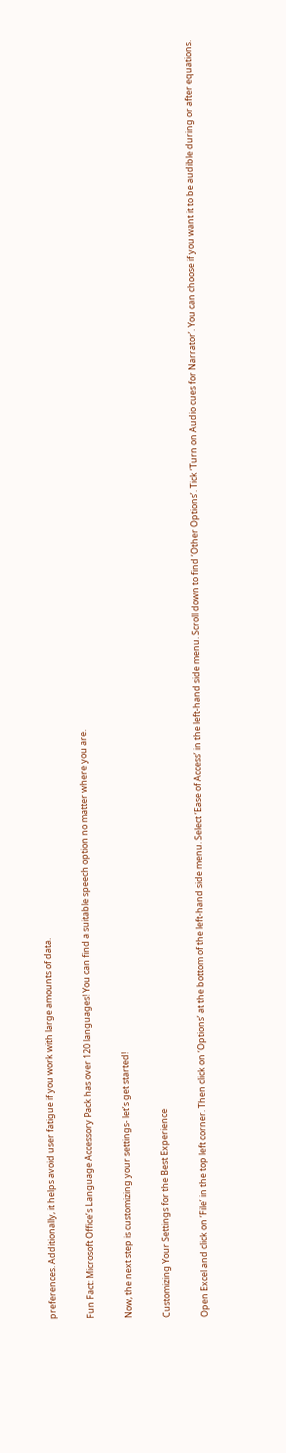preferences. Additionally, it helps avoid user fatigue if you work with large amounts of data.

Fun Fact: Microsoft Office’s Language Accessory Pack has over 120 languages! You can find a suitable speech option no matter where you are.

Now, the next step is customizing your settings- let’s get started!

Customizing Your Settings for the Best Experience

Open Excel and click on ‘File’ in the top left corner. Then click on ‘Options’ at the bottom of the left-hand side menu. Select ‘Ease of Access’ in the left-hand side menu. Scroll down to find ‘Other Options’. Tick ‘Turn on Audio cues for Narrator’. You can choose if you want it to be audible during or after equations.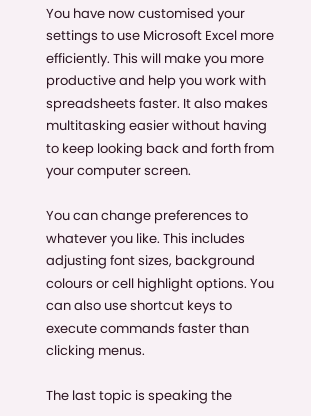You have now customised your settings to use Microsoft Excel more efficiently. This will make you more productive and help you work with spreadsheets faster. It also makes multitasking easier without having to keep looking back and forth from your computer screen.

You can change preferences to whatever you like. This includes adjusting font sizes, background colours or cell highlight options. You can also use shortcut keys to execute commands faster than clicking menus.

The last topic is speaking the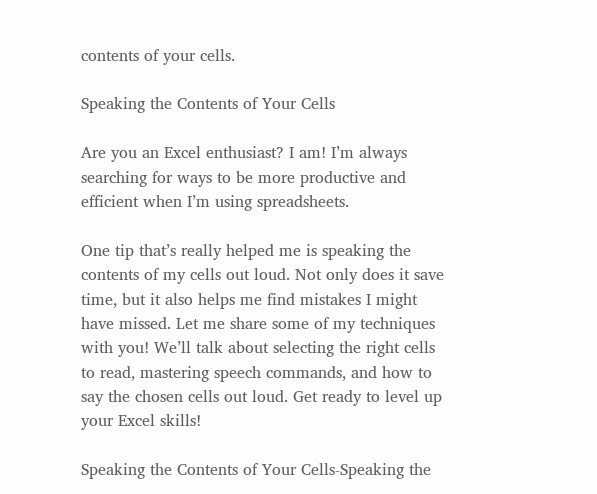contents of your cells.

Speaking the Contents of Your Cells

Are you an Excel enthusiast? I am! I’m always searching for ways to be more productive and efficient when I’m using spreadsheets.

One tip that’s really helped me is speaking the contents of my cells out loud. Not only does it save time, but it also helps me find mistakes I might have missed. Let me share some of my techniques with you! We’ll talk about selecting the right cells to read, mastering speech commands, and how to say the chosen cells out loud. Get ready to level up your Excel skills!

Speaking the Contents of Your Cells-Speaking the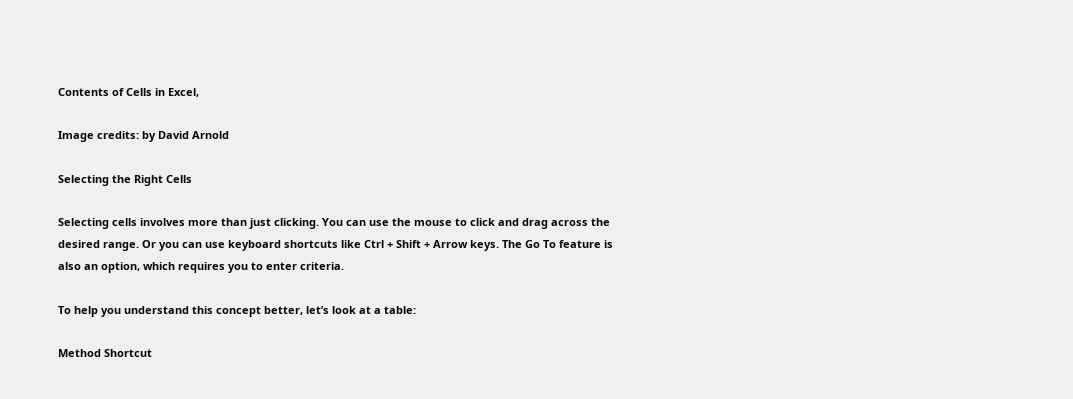Contents of Cells in Excel,

Image credits: by David Arnold

Selecting the Right Cells

Selecting cells involves more than just clicking. You can use the mouse to click and drag across the desired range. Or you can use keyboard shortcuts like Ctrl + Shift + Arrow keys. The Go To feature is also an option, which requires you to enter criteria.

To help you understand this concept better, let’s look at a table:

Method Shortcut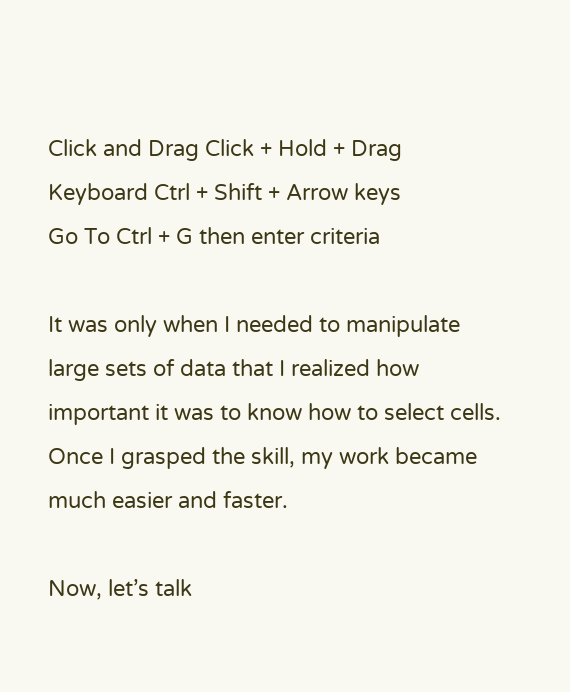Click and Drag Click + Hold + Drag
Keyboard Ctrl + Shift + Arrow keys
Go To Ctrl + G then enter criteria

It was only when I needed to manipulate large sets of data that I realized how important it was to know how to select cells. Once I grasped the skill, my work became much easier and faster.

Now, let’s talk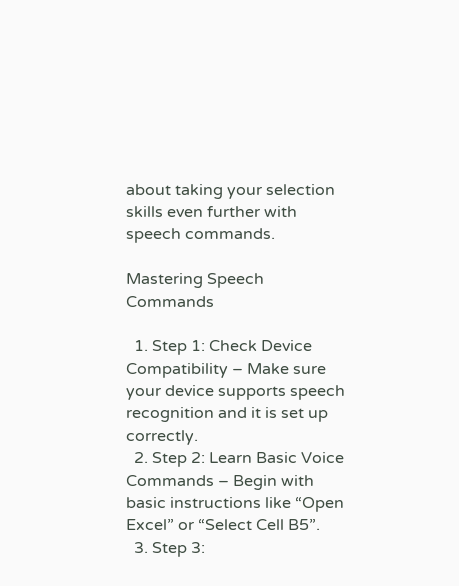about taking your selection skills even further with speech commands.

Mastering Speech Commands

  1. Step 1: Check Device Compatibility – Make sure your device supports speech recognition and it is set up correctly.
  2. Step 2: Learn Basic Voice Commands – Begin with basic instructions like “Open Excel” or “Select Cell B5”.
  3. Step 3: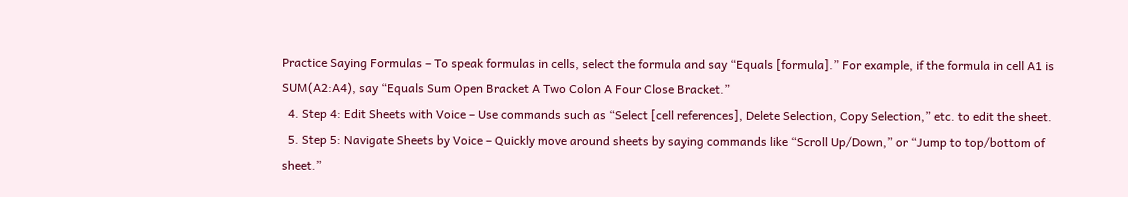Practice Saying Formulas – To speak formulas in cells, select the formula and say “Equals [formula].” For example, if the formula in cell A1 is SUM(A2:A4), say “Equals Sum Open Bracket A Two Colon A Four Close Bracket.”
  4. Step 4: Edit Sheets with Voice – Use commands such as “Select [cell references], Delete Selection, Copy Selection,” etc. to edit the sheet.
  5. Step 5: Navigate Sheets by Voice – Quickly move around sheets by saying commands like “Scroll Up/Down,” or “Jump to top/bottom of sheet.”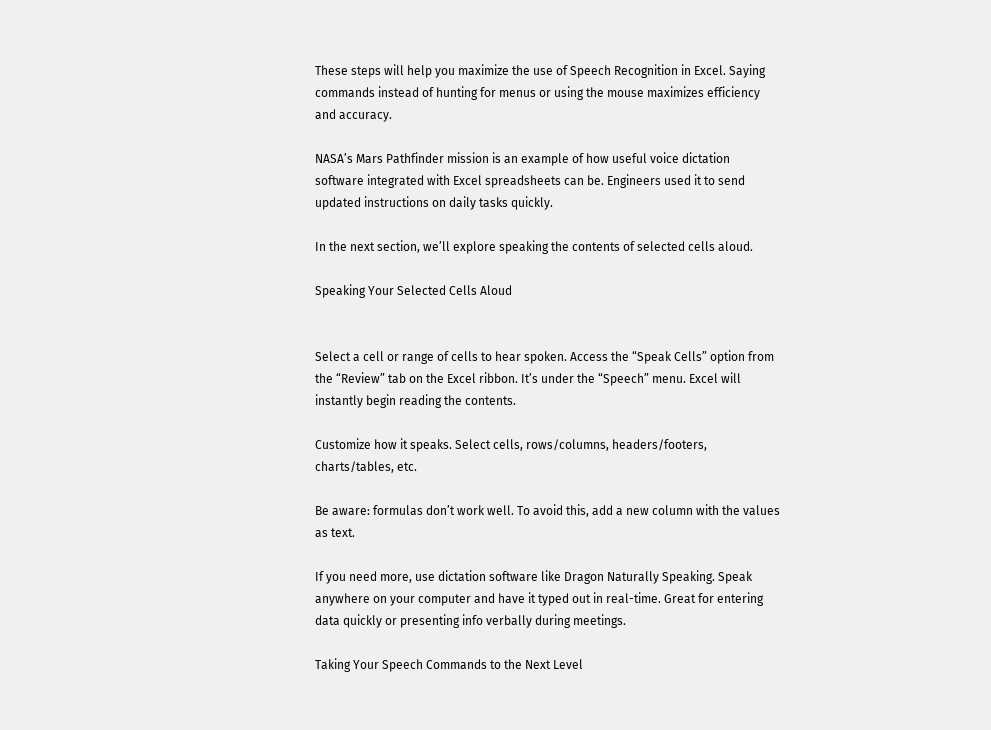These steps will help you maximize the use of Speech Recognition in Excel. Saying commands instead of hunting for menus or using the mouse maximizes efficiency and accuracy.

NASA’s Mars Pathfinder mission is an example of how useful voice dictation software integrated with Excel spreadsheets can be. Engineers used it to send updated instructions on daily tasks quickly.

In the next section, we’ll explore speaking the contents of selected cells aloud.

Speaking Your Selected Cells Aloud


Select a cell or range of cells to hear spoken. Access the “Speak Cells” option from the “Review” tab on the Excel ribbon. It’s under the “Speech” menu. Excel will instantly begin reading the contents.

Customize how it speaks. Select cells, rows/columns, headers/footers, charts/tables, etc.

Be aware: formulas don’t work well. To avoid this, add a new column with the values as text.

If you need more, use dictation software like Dragon Naturally Speaking. Speak anywhere on your computer and have it typed out in real-time. Great for entering data quickly or presenting info verbally during meetings.

Taking Your Speech Commands to the Next Level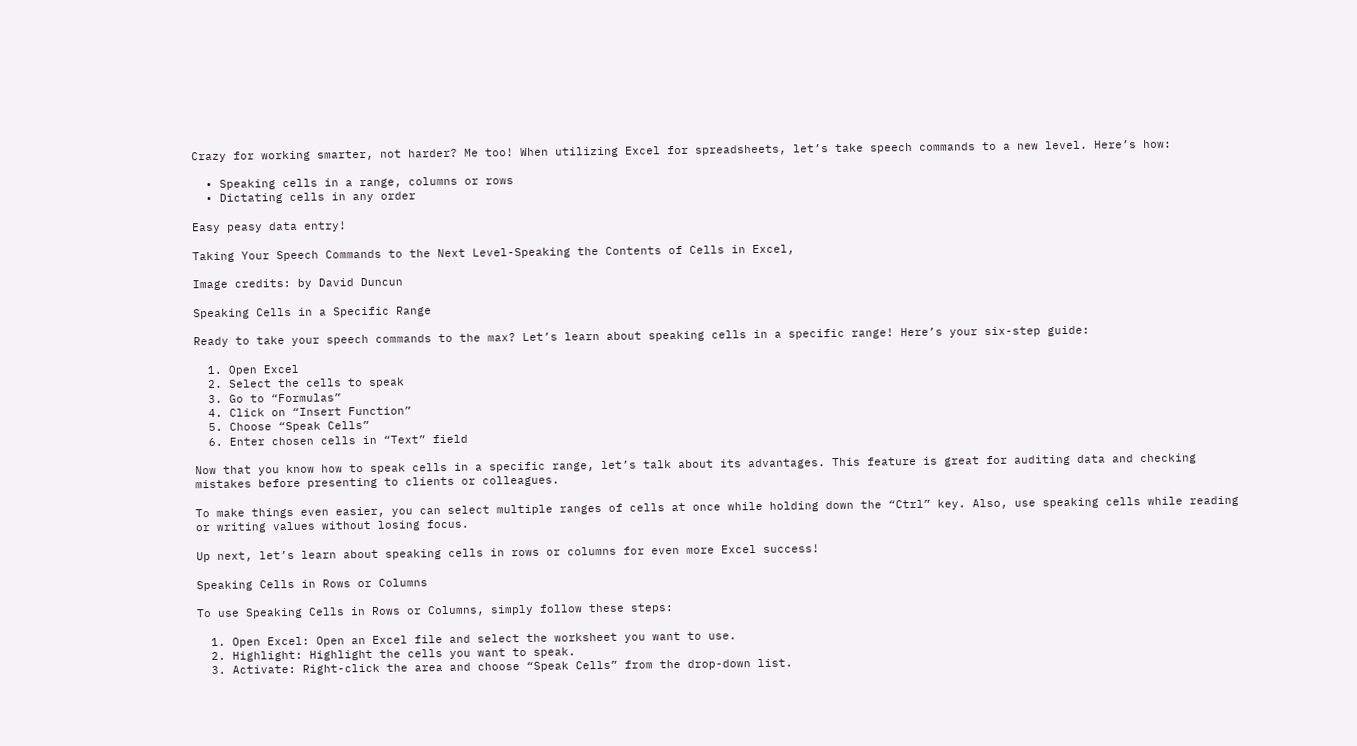Crazy for working smarter, not harder? Me too! When utilizing Excel for spreadsheets, let’s take speech commands to a new level. Here’s how:

  • Speaking cells in a range, columns or rows
  • Dictating cells in any order

Easy peasy data entry!

Taking Your Speech Commands to the Next Level-Speaking the Contents of Cells in Excel,

Image credits: by David Duncun

Speaking Cells in a Specific Range

Ready to take your speech commands to the max? Let’s learn about speaking cells in a specific range! Here’s your six-step guide:

  1. Open Excel
  2. Select the cells to speak
  3. Go to “Formulas”
  4. Click on “Insert Function”
  5. Choose “Speak Cells”
  6. Enter chosen cells in “Text” field

Now that you know how to speak cells in a specific range, let’s talk about its advantages. This feature is great for auditing data and checking mistakes before presenting to clients or colleagues.

To make things even easier, you can select multiple ranges of cells at once while holding down the “Ctrl” key. Also, use speaking cells while reading or writing values without losing focus.

Up next, let’s learn about speaking cells in rows or columns for even more Excel success!

Speaking Cells in Rows or Columns

To use Speaking Cells in Rows or Columns, simply follow these steps:

  1. Open Excel: Open an Excel file and select the worksheet you want to use.
  2. Highlight: Highlight the cells you want to speak.
  3. Activate: Right-click the area and choose “Speak Cells” from the drop-down list.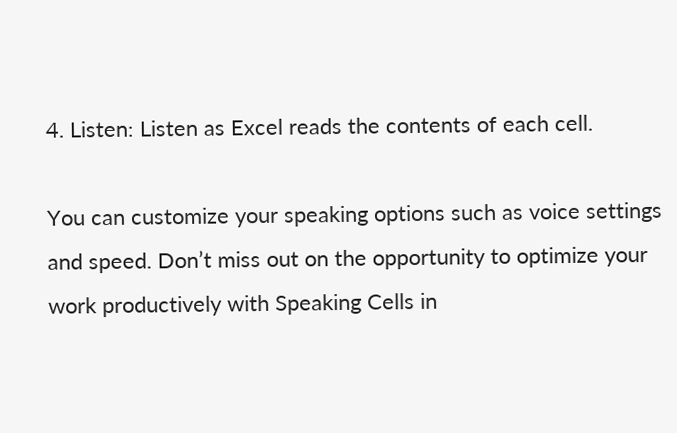4. Listen: Listen as Excel reads the contents of each cell.

You can customize your speaking options such as voice settings and speed. Don’t miss out on the opportunity to optimize your work productively with Speaking Cells in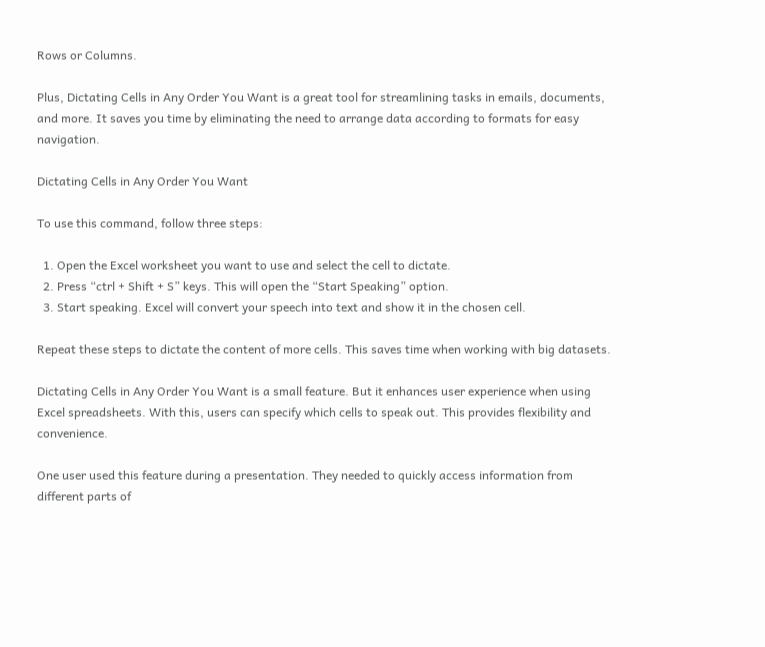Rows or Columns.

Plus, Dictating Cells in Any Order You Want is a great tool for streamlining tasks in emails, documents, and more. It saves you time by eliminating the need to arrange data according to formats for easy navigation.

Dictating Cells in Any Order You Want

To use this command, follow three steps:

  1. Open the Excel worksheet you want to use and select the cell to dictate.
  2. Press “ctrl + Shift + S” keys. This will open the “Start Speaking” option.
  3. Start speaking. Excel will convert your speech into text and show it in the chosen cell.

Repeat these steps to dictate the content of more cells. This saves time when working with big datasets.

Dictating Cells in Any Order You Want is a small feature. But it enhances user experience when using Excel spreadsheets. With this, users can specify which cells to speak out. This provides flexibility and convenience.

One user used this feature during a presentation. They needed to quickly access information from different parts of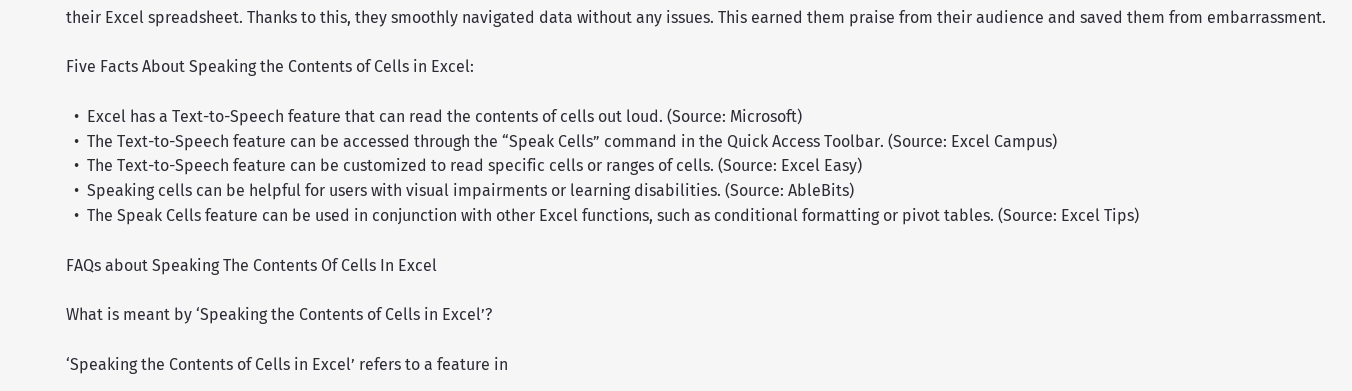their Excel spreadsheet. Thanks to this, they smoothly navigated data without any issues. This earned them praise from their audience and saved them from embarrassment.

Five Facts About Speaking the Contents of Cells in Excel:

  •  Excel has a Text-to-Speech feature that can read the contents of cells out loud. (Source: Microsoft)
  •  The Text-to-Speech feature can be accessed through the “Speak Cells” command in the Quick Access Toolbar. (Source: Excel Campus)
  •  The Text-to-Speech feature can be customized to read specific cells or ranges of cells. (Source: Excel Easy)
  •  Speaking cells can be helpful for users with visual impairments or learning disabilities. (Source: AbleBits)
  •  The Speak Cells feature can be used in conjunction with other Excel functions, such as conditional formatting or pivot tables. (Source: Excel Tips)

FAQs about Speaking The Contents Of Cells In Excel

What is meant by ‘Speaking the Contents of Cells in Excel’?

‘Speaking the Contents of Cells in Excel’ refers to a feature in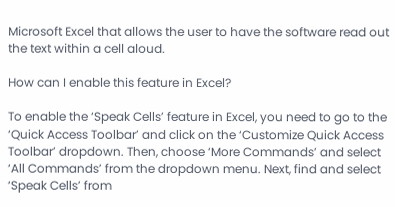Microsoft Excel that allows the user to have the software read out the text within a cell aloud.

How can I enable this feature in Excel?

To enable the ‘Speak Cells’ feature in Excel, you need to go to the ‘Quick Access Toolbar’ and click on the ‘Customize Quick Access Toolbar’ dropdown. Then, choose ‘More Commands’ and select ‘All Commands’ from the dropdown menu. Next, find and select ‘Speak Cells’ from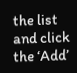the list and click the ‘Add’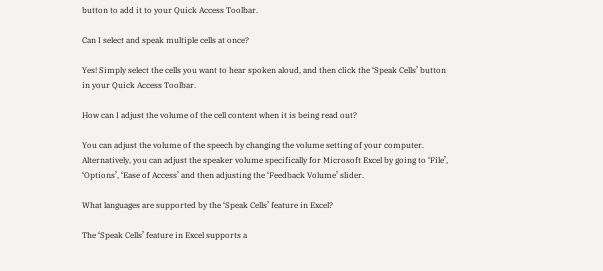button to add it to your Quick Access Toolbar.

Can I select and speak multiple cells at once?

Yes! Simply select the cells you want to hear spoken aloud, and then click the ‘Speak Cells’ button in your Quick Access Toolbar.

How can I adjust the volume of the cell content when it is being read out?

You can adjust the volume of the speech by changing the volume setting of your computer. Alternatively, you can adjust the speaker volume specifically for Microsoft Excel by going to ‘File’, ‘Options’, ‘Ease of Access’ and then adjusting the ‘Feedback Volume’ slider.

What languages are supported by the ‘Speak Cells’ feature in Excel?

The ‘Speak Cells’ feature in Excel supports a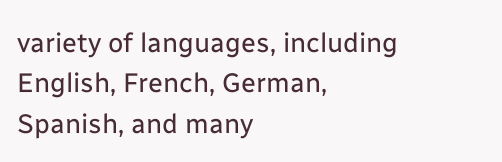variety of languages, including English, French, German, Spanish, and many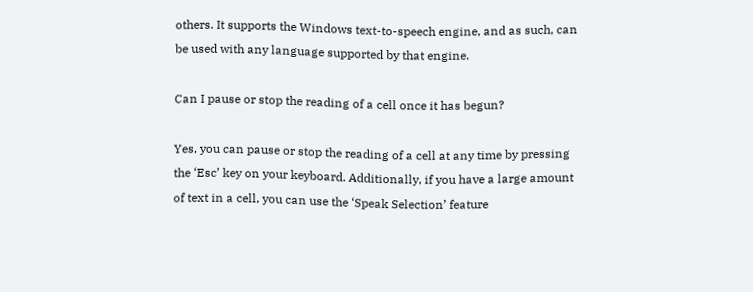others. It supports the Windows text-to-speech engine, and as such, can be used with any language supported by that engine.

Can I pause or stop the reading of a cell once it has begun?

Yes, you can pause or stop the reading of a cell at any time by pressing the ‘Esc’ key on your keyboard. Additionally, if you have a large amount of text in a cell, you can use the ‘Speak Selection’ feature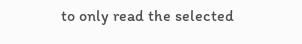to only read the selected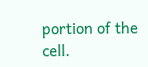portion of the cell.